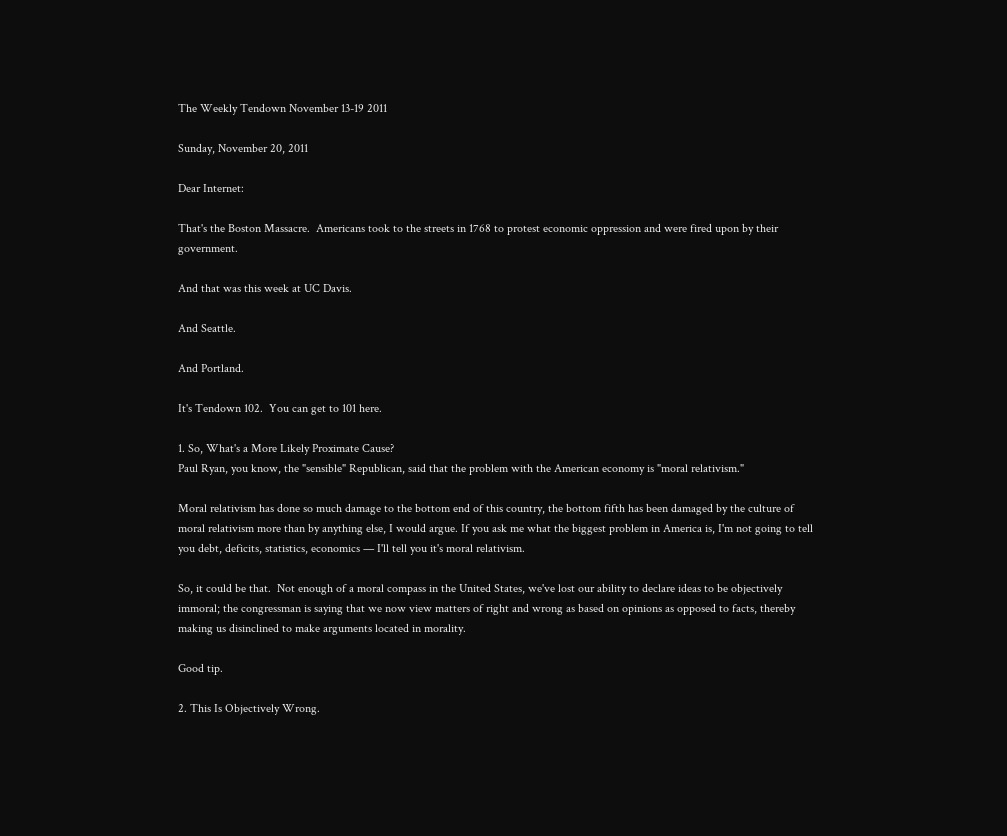The Weekly Tendown November 13-19 2011

Sunday, November 20, 2011

Dear Internet:

That's the Boston Massacre.  Americans took to the streets in 1768 to protest economic oppression and were fired upon by their government.

And that was this week at UC Davis.

And Seattle.

And Portland.

It's Tendown 102.  You can get to 101 here.

1. So, What's a More Likely Proximate Cause?
Paul Ryan, you know, the "sensible" Republican, said that the problem with the American economy is "moral relativism."

Moral relativism has done so much damage to the bottom end of this country, the bottom fifth has been damaged by the culture of moral relativism more than by anything else, I would argue. If you ask me what the biggest problem in America is, I'm not going to tell you debt, deficits, statistics, economics — I'll tell you it's moral relativism.

So, it could be that.  Not enough of a moral compass in the United States, we've lost our ability to declare ideas to be objectively immoral; the congressman is saying that we now view matters of right and wrong as based on opinions as opposed to facts, thereby making us disinclined to make arguments located in morality.

Good tip.

2. This Is Objectively Wrong.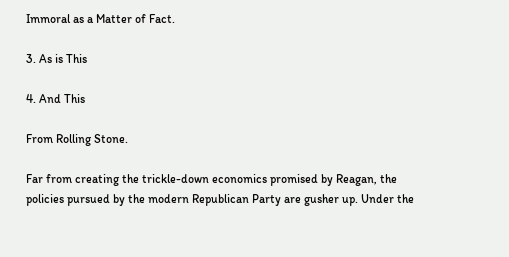Immoral as a Matter of Fact.

3. As is This

4. And This

From Rolling Stone.

Far from creating the trickle-down economics promised by Reagan, the policies pursued by the modern Republican Party are gusher up. Under the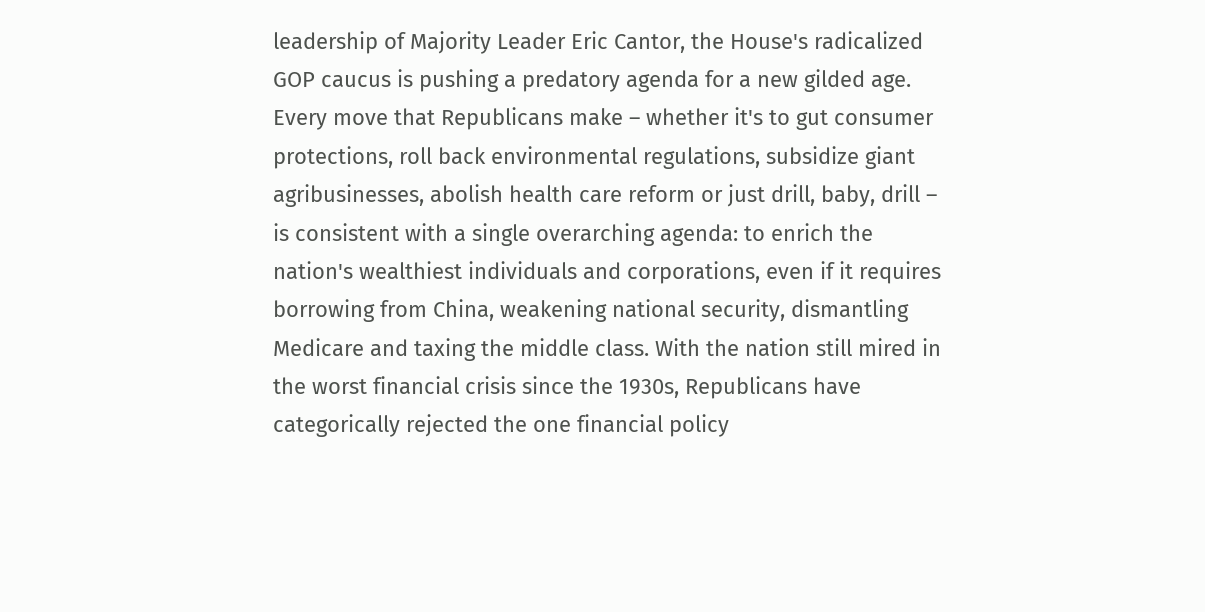leadership of Majority Leader Eric Cantor, the House's radicalized GOP caucus is pushing a predatory agenda for a new gilded age. Every move that Republicans make – whether it's to gut consumer protections, roll back environmental regulations, subsidize giant agribusinesses, abolish health care reform or just drill, baby, drill – is consistent with a single overarching agenda: to enrich the nation's wealthiest individuals and corporations, even if it requires borrowing from China, weakening national security, dismantling Medicare and taxing the middle class. With the nation still mired in the worst financial crisis since the 1930s, Republicans have categorically rejected the one financial policy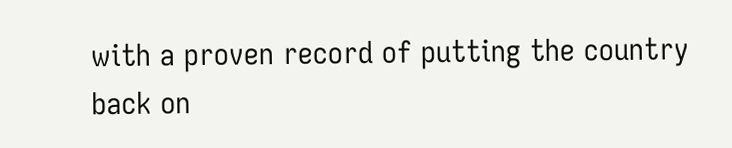with a proven record of putting the country back on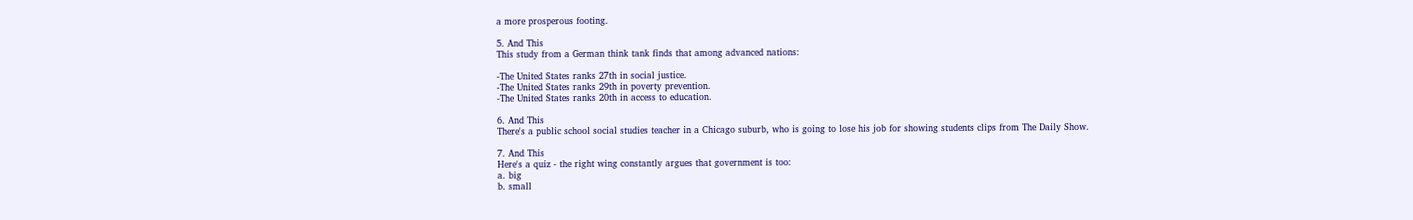a more prosperous footing.

5. And This
This study from a German think tank finds that among advanced nations:

-The United States ranks 27th in social justice.
-The United States ranks 29th in poverty prevention.
-The United States ranks 20th in access to education.

6. And This
There's a public school social studies teacher in a Chicago suburb, who is going to lose his job for showing students clips from The Daily Show.

7. And This
Here's a quiz - the right wing constantly argues that government is too:
a. big
b. small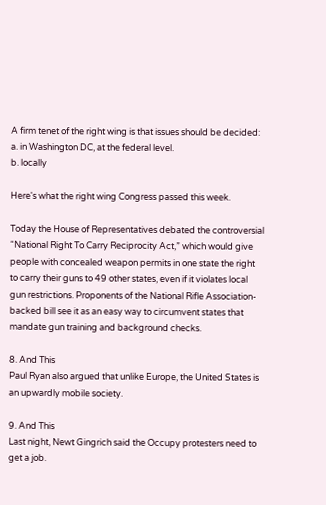A firm tenet of the right wing is that issues should be decided:
a. in Washington DC, at the federal level.
b. locally

Here's what the right wing Congress passed this week.

Today the House of Representatives debated the controversial “National Right To Carry Reciprocity Act,” which would give people with concealed weapon permits in one state the right to carry their guns to 49 other states, even if it violates local gun restrictions. Proponents of the National Rifle Association-backed bill see it as an easy way to circumvent states that mandate gun training and background checks.

8. And This
Paul Ryan also argued that unlike Europe, the United States is an upwardly mobile society.

9. And This
Last night, Newt Gingrich said the Occupy protesters need to get a job.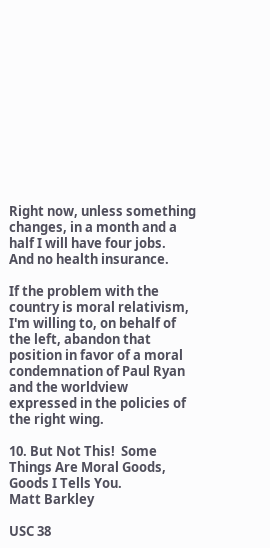Right now, unless something changes, in a month and a half I will have four jobs.  And no health insurance.

If the problem with the country is moral relativism, I'm willing to, on behalf of the left, abandon that position in favor of a moral condemnation of Paul Ryan and the worldview expressed in the policies of the right wing.

10. But Not This!  Some Things Are Moral Goods, Goods I Tells You.
Matt Barkley

USC 38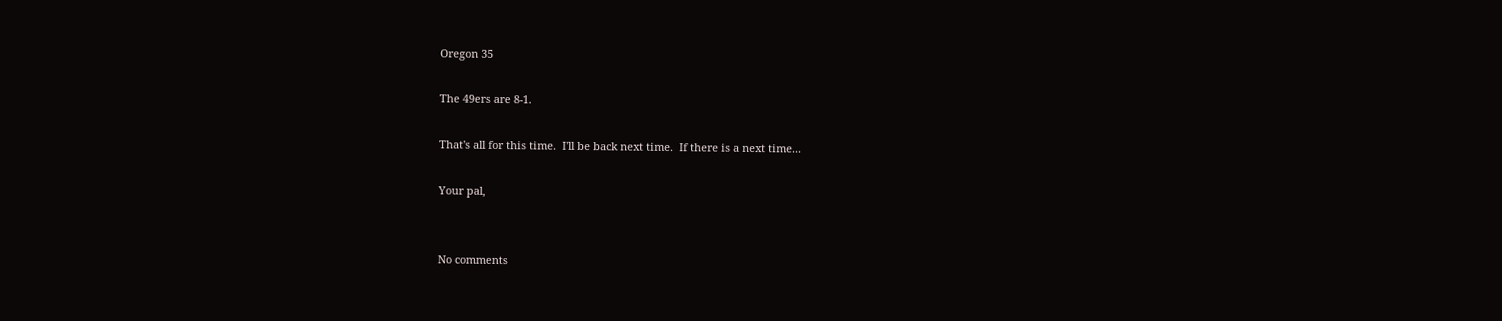Oregon 35

The 49ers are 8-1.

That's all for this time.  I'll be back next time.  If there is a next time...

Your pal,


No comments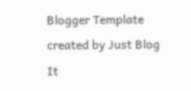Blogger Template created by Just Blog It